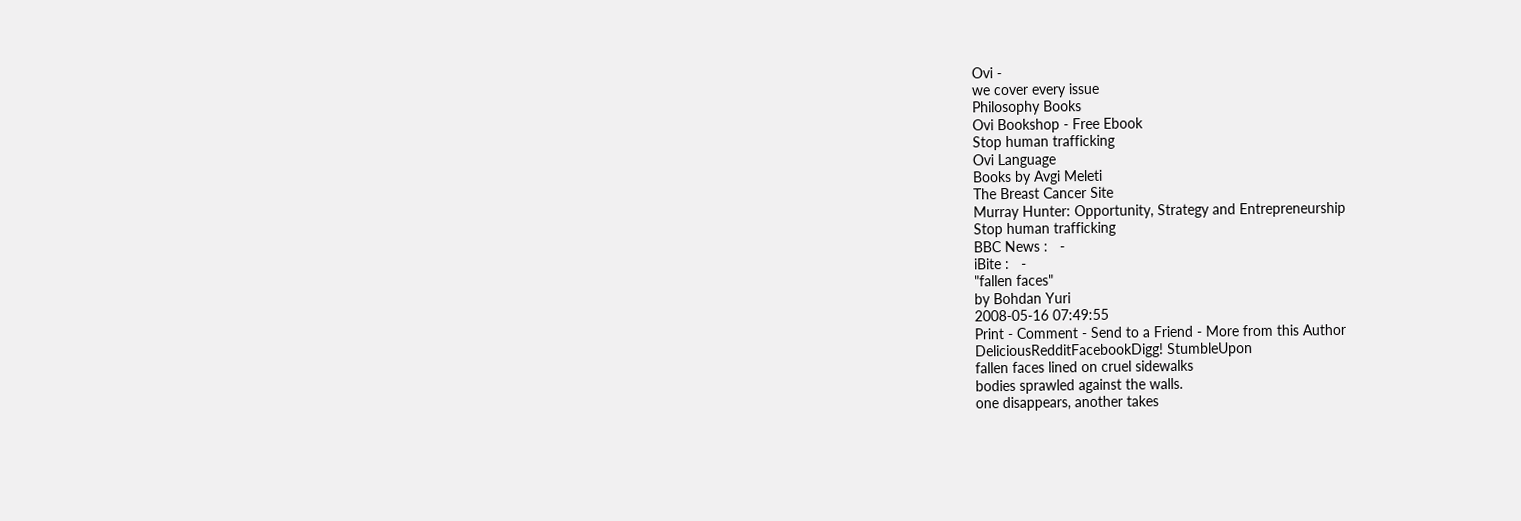Ovi -
we cover every issue
Philosophy Books
Ovi Bookshop - Free Ebook
Stop human trafficking
Ovi Language
Books by Avgi Meleti
The Breast Cancer Site
Murray Hunter: Opportunity, Strategy and Entrepreneurship
Stop human trafficking
BBC News :   -
iBite :   -
"fallen faces"
by Bohdan Yuri
2008-05-16 07:49:55
Print - Comment - Send to a Friend - More from this Author
DeliciousRedditFacebookDigg! StumbleUpon
fallen faces lined on cruel sidewalks
bodies sprawled against the walls.
one disappears, another takes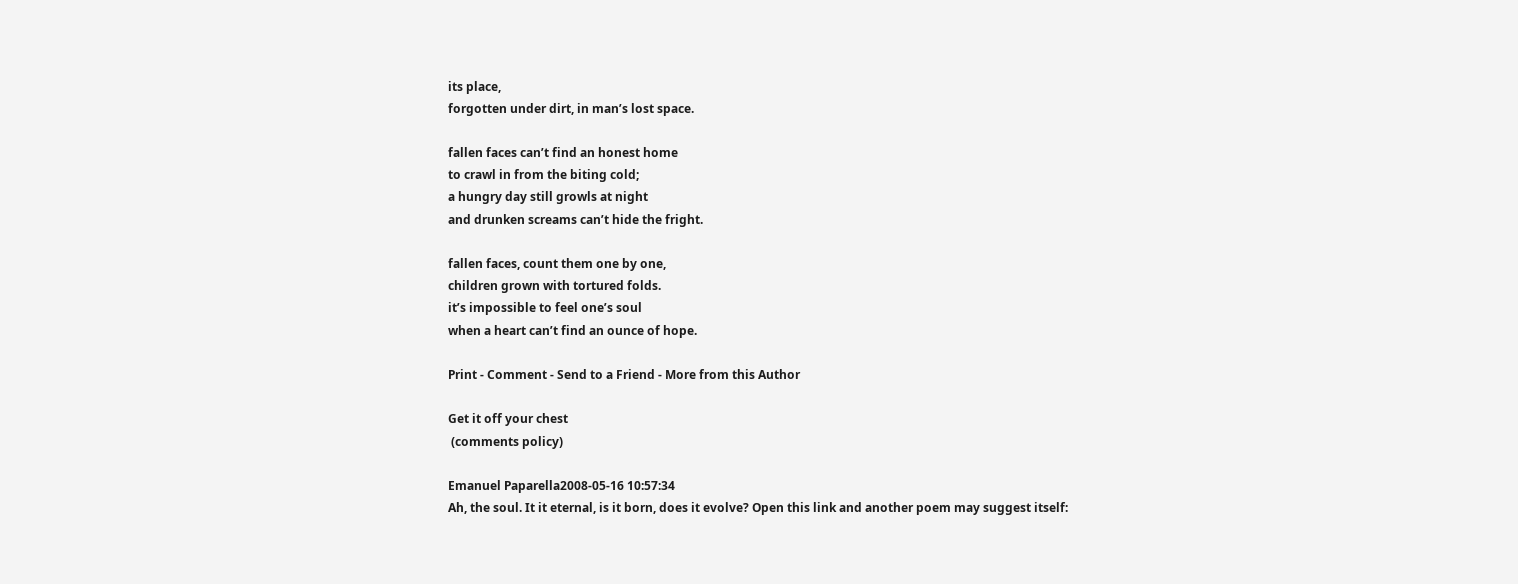its place,
forgotten under dirt, in man’s lost space.

fallen faces can’t find an honest home
to crawl in from the biting cold;
a hungry day still growls at night
and drunken screams can’t hide the fright.

fallen faces, count them one by one,
children grown with tortured folds.
it’s impossible to feel one’s soul
when a heart can’t find an ounce of hope.

Print - Comment - Send to a Friend - More from this Author

Get it off your chest
 (comments policy)

Emanuel Paparella2008-05-16 10:57:34
Ah, the soul. It it eternal, is it born, does it evolve? Open this link and another poem may suggest itself: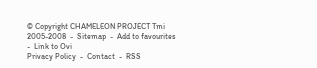© Copyright CHAMELEON PROJECT Tmi 2005-2008  -  Sitemap  -  Add to favourites  -  Link to Ovi
Privacy Policy  -  Contact  -  RSS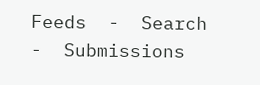Feeds  -  Search  -  Submissions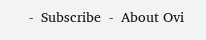-  Subscribe  -  About Ovi